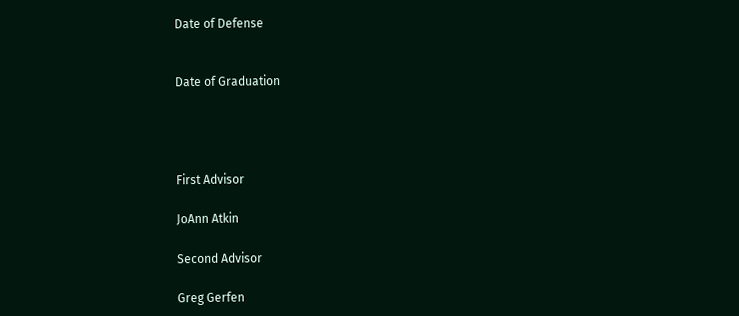Date of Defense


Date of Graduation




First Advisor

JoAnn Atkin

Second Advisor

Greg Gerfen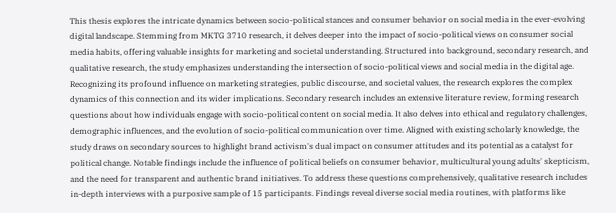This thesis explores the intricate dynamics between socio-political stances and consumer behavior on social media in the ever-evolving digital landscape. Stemming from MKTG 3710 research, it delves deeper into the impact of socio-political views on consumer social media habits, offering valuable insights for marketing and societal understanding. Structured into background, secondary research, and qualitative research, the study emphasizes understanding the intersection of socio-political views and social media in the digital age. Recognizing its profound influence on marketing strategies, public discourse, and societal values, the research explores the complex dynamics of this connection and its wider implications. Secondary research includes an extensive literature review, forming research questions about how individuals engage with socio-political content on social media. It also delves into ethical and regulatory challenges, demographic influences, and the evolution of socio-political communication over time. Aligned with existing scholarly knowledge, the study draws on secondary sources to highlight brand activism's dual impact on consumer attitudes and its potential as a catalyst for political change. Notable findings include the influence of political beliefs on consumer behavior, multicultural young adults' skepticism, and the need for transparent and authentic brand initiatives. To address these questions comprehensively, qualitative research includes in-depth interviews with a purposive sample of 15 participants. Findings reveal diverse social media routines, with platforms like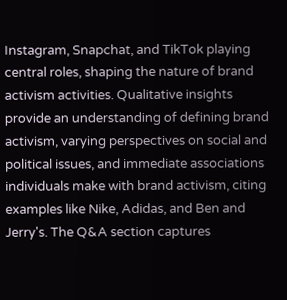Instagram, Snapchat, and TikTok playing central roles, shaping the nature of brand activism activities. Qualitative insights provide an understanding of defining brand activism, varying perspectives on social and political issues, and immediate associations individuals make with brand activism, citing examples like Nike, Adidas, and Ben and Jerry's. The Q&A section captures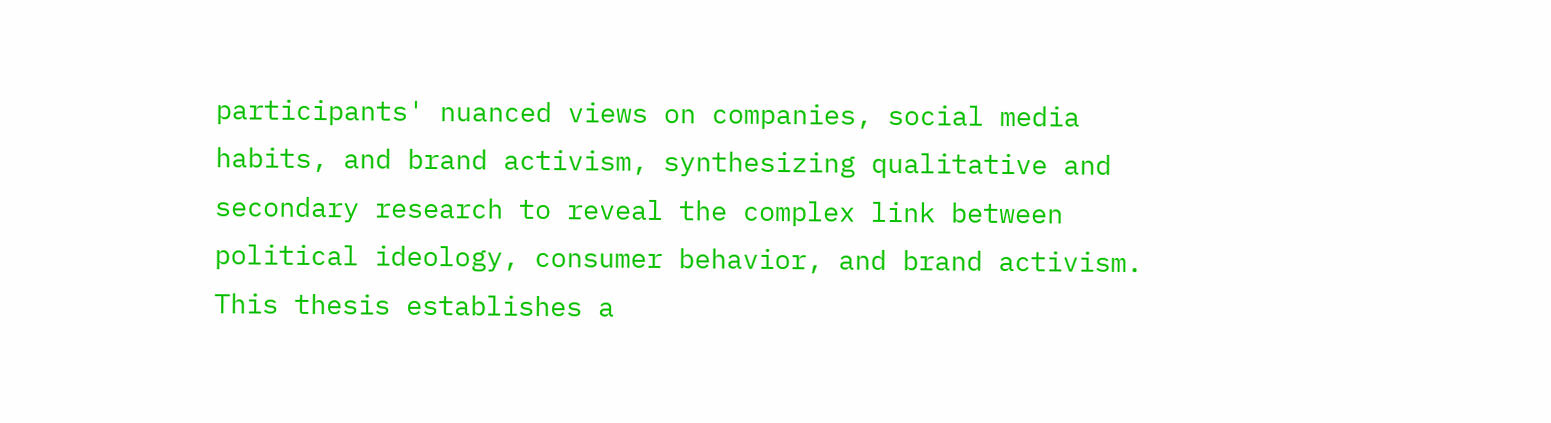participants' nuanced views on companies, social media habits, and brand activism, synthesizing qualitative and secondary research to reveal the complex link between political ideology, consumer behavior, and brand activism. This thesis establishes a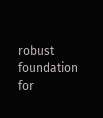robust foundation for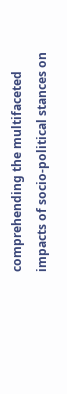comprehending the multifaceted impacts of socio-political stances on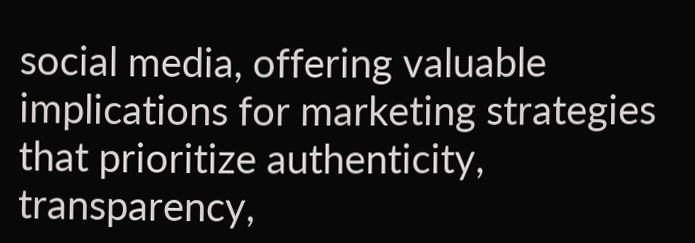social media, offering valuable implications for marketing strategies that prioritize authenticity, transparency,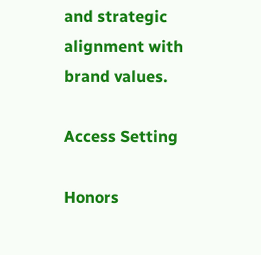and strategic alignment with brand values.

Access Setting

Honors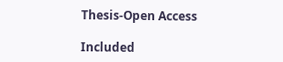Thesis-Open Access

Included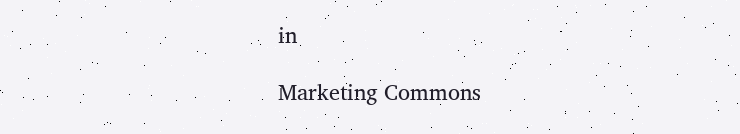in

Marketing Commons